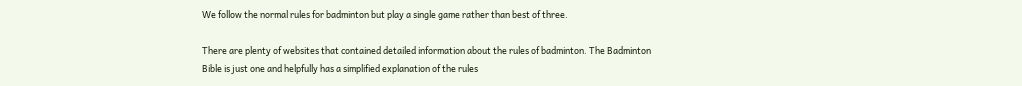We follow the normal rules for badminton but play a single game rather than best of three.

There are plenty of websites that contained detailed information about the rules of badminton. The Badminton Bible is just one and helpfully has a simplified explanation of the rules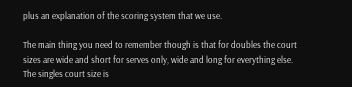plus an explanation of the scoring system that we use.

The main thing you need to remember though is that for doubles the court sizes are wide and short for serves only, wide and long for everything else. The singles court size is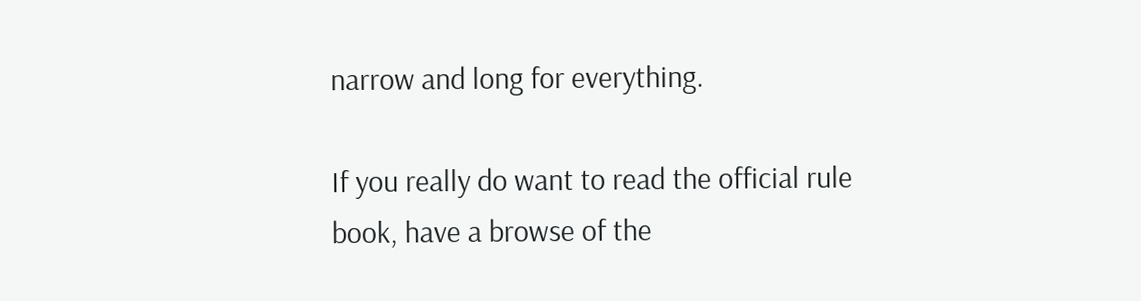narrow and long for everything.

If you really do want to read the official rule book, have a browse of the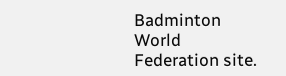Badminton World Federation site.